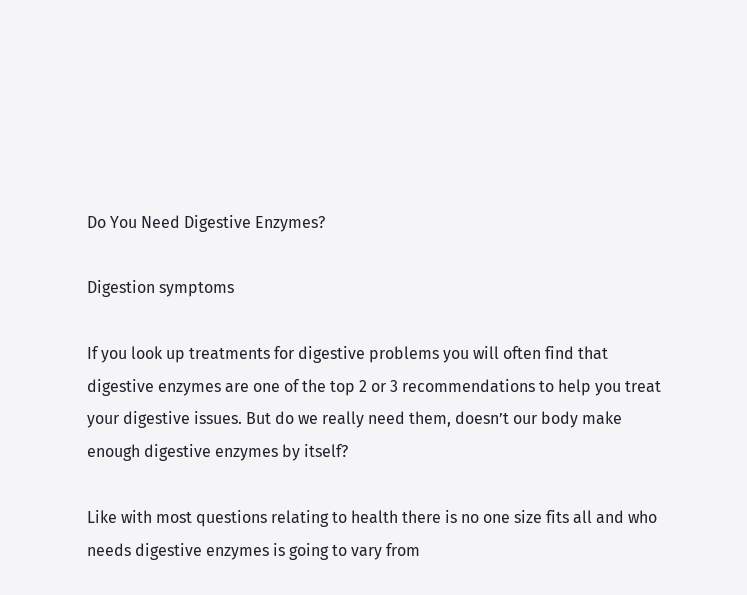Do You Need Digestive Enzymes?

Digestion symptoms

If you look up treatments for digestive problems you will often find that digestive enzymes are one of the top 2 or 3 recommendations to help you treat your digestive issues. But do we really need them, doesn’t our body make enough digestive enzymes by itself?

Like with most questions relating to health there is no one size fits all and who needs digestive enzymes is going to vary from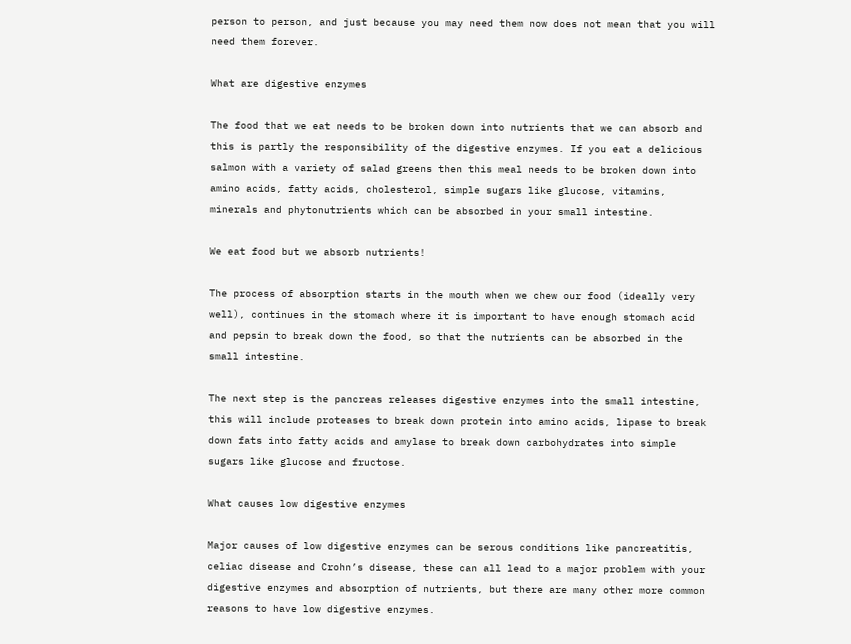person to person, and just because you may need them now does not mean that you will need them forever.

What are digestive enzymes

The food that we eat needs to be broken down into nutrients that we can absorb and this is partly the responsibility of the digestive enzymes. If you eat a delicious salmon with a variety of salad greens then this meal needs to be broken down into amino acids, fatty acids, cholesterol, simple sugars like glucose, vitamins, minerals and phytonutrients which can be absorbed in your small intestine.

We eat food but we absorb nutrients!

The process of absorption starts in the mouth when we chew our food (ideally very well), continues in the stomach where it is important to have enough stomach acid and pepsin to break down the food, so that the nutrients can be absorbed in the small intestine.

The next step is the pancreas releases digestive enzymes into the small intestine, this will include proteases to break down protein into amino acids, lipase to break down fats into fatty acids and amylase to break down carbohydrates into simple sugars like glucose and fructose.

What causes low digestive enzymes

Major causes of low digestive enzymes can be serous conditions like pancreatitis, celiac disease and Crohn’s disease, these can all lead to a major problem with your digestive enzymes and absorption of nutrients, but there are many other more common reasons to have low digestive enzymes.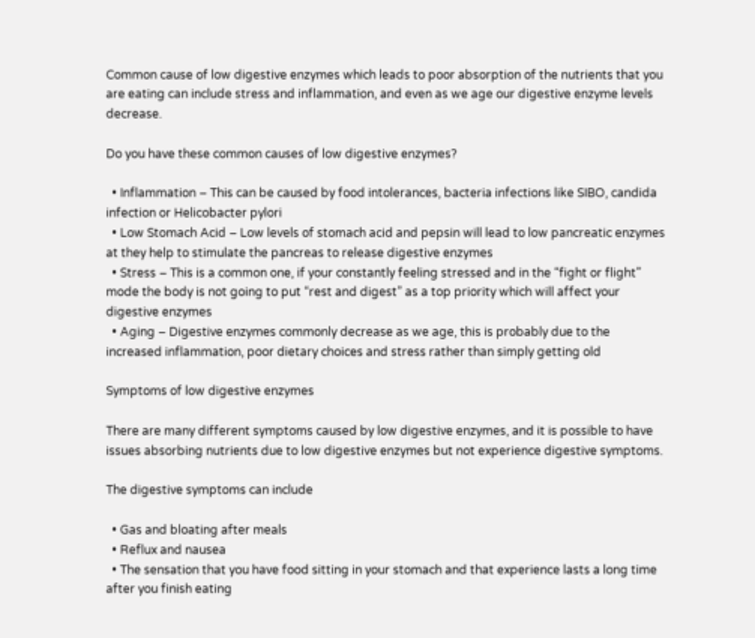Common cause of low digestive enzymes which leads to poor absorption of the nutrients that you are eating can include stress and inflammation, and even as we age our digestive enzyme levels decrease.

Do you have these common causes of low digestive enzymes?

  • Inflammation – This can be caused by food intolerances, bacteria infections like SIBO, candida infection or Helicobacter pylori
  • Low Stomach Acid – Low levels of stomach acid and pepsin will lead to low pancreatic enzymes at they help to stimulate the pancreas to release digestive enzymes
  • Stress – This is a common one, if your constantly feeling stressed and in the “fight or flight” mode the body is not going to put “rest and digest” as a top priority which will affect your digestive enzymes
  • Aging – Digestive enzymes commonly decrease as we age, this is probably due to the increased inflammation, poor dietary choices and stress rather than simply getting old

Symptoms of low digestive enzymes

There are many different symptoms caused by low digestive enzymes, and it is possible to have issues absorbing nutrients due to low digestive enzymes but not experience digestive symptoms.

The digestive symptoms can include

  • Gas and bloating after meals
  • Reflux and nausea
  • The sensation that you have food sitting in your stomach and that experience lasts a long time after you finish eating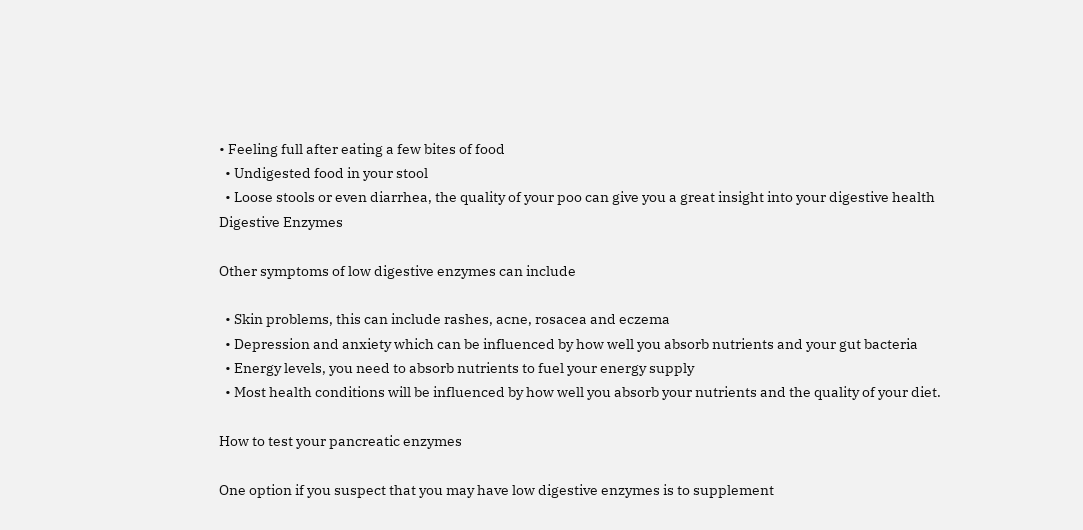• Feeling full after eating a few bites of food
  • Undigested food in your stool
  • Loose stools or even diarrhea, the quality of your poo can give you a great insight into your digestive health
Digestive Enzymes

Other symptoms of low digestive enzymes can include

  • Skin problems, this can include rashes, acne, rosacea and eczema
  • Depression and anxiety which can be influenced by how well you absorb nutrients and your gut bacteria
  • Energy levels, you need to absorb nutrients to fuel your energy supply
  • Most health conditions will be influenced by how well you absorb your nutrients and the quality of your diet.

How to test your pancreatic enzymes

One option if you suspect that you may have low digestive enzymes is to supplement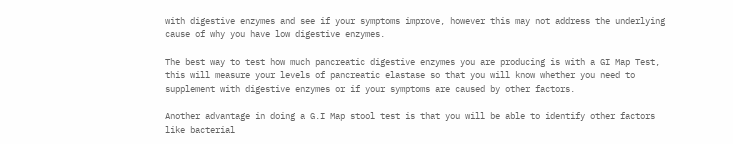with digestive enzymes and see if your symptoms improve, however this may not address the underlying cause of why you have low digestive enzymes.

The best way to test how much pancreatic digestive enzymes you are producing is with a GI Map Test, this will measure your levels of pancreatic elastase so that you will know whether you need to supplement with digestive enzymes or if your symptoms are caused by other factors.

Another advantage in doing a G.I Map stool test is that you will be able to identify other factors like bacterial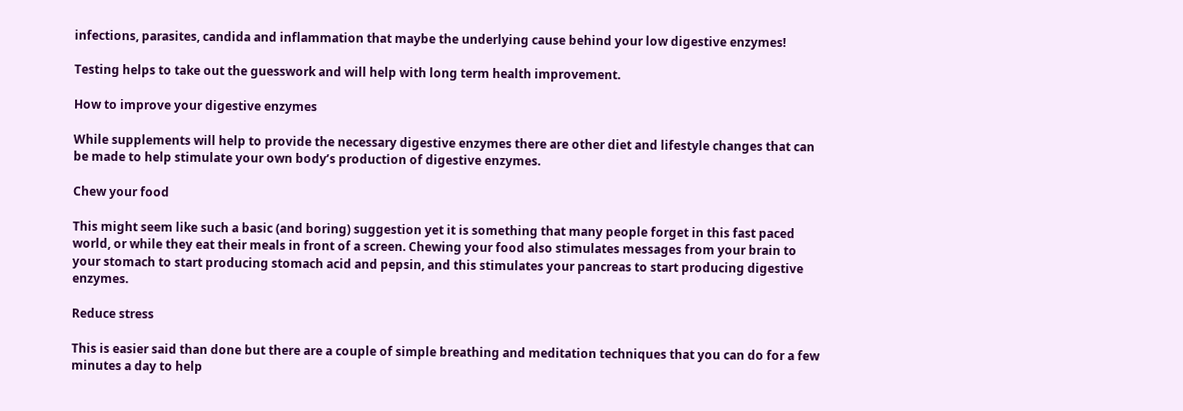infections, parasites, candida and inflammation that maybe the underlying cause behind your low digestive enzymes!

Testing helps to take out the guesswork and will help with long term health improvement.

How to improve your digestive enzymes

While supplements will help to provide the necessary digestive enzymes there are other diet and lifestyle changes that can be made to help stimulate your own body’s production of digestive enzymes.

Chew your food

This might seem like such a basic (and boring) suggestion yet it is something that many people forget in this fast paced world, or while they eat their meals in front of a screen. Chewing your food also stimulates messages from your brain to your stomach to start producing stomach acid and pepsin, and this stimulates your pancreas to start producing digestive enzymes.

Reduce stress

This is easier said than done but there are a couple of simple breathing and meditation techniques that you can do for a few minutes a day to help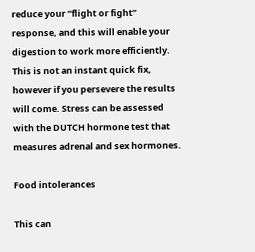reduce your “flight or fight” response, and this will enable your digestion to work more efficiently. This is not an instant quick fix, however if you persevere the results will come. Stress can be assessed with the DUTCH hormone test that measures adrenal and sex hormones.

Food intolerances

This can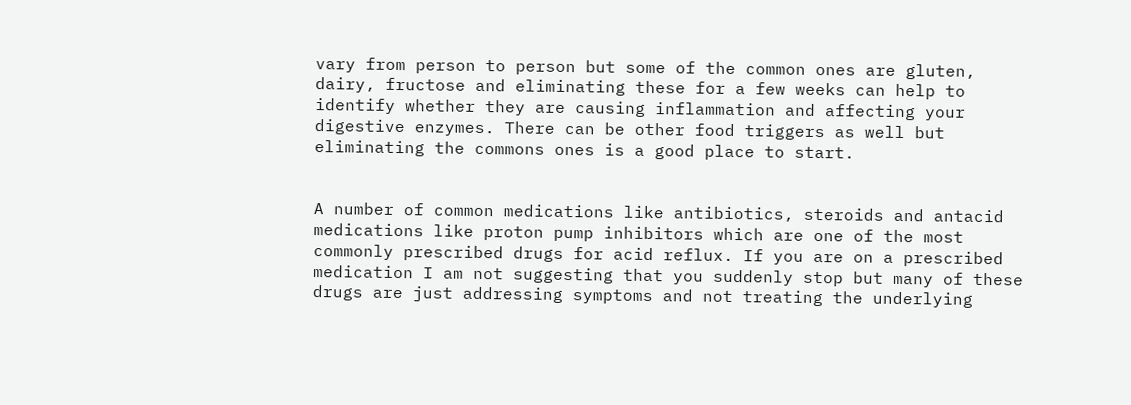vary from person to person but some of the common ones are gluten, dairy, fructose and eliminating these for a few weeks can help to identify whether they are causing inflammation and affecting your digestive enzymes. There can be other food triggers as well but eliminating the commons ones is a good place to start.


A number of common medications like antibiotics, steroids and antacid medications like proton pump inhibitors which are one of the most commonly prescribed drugs for acid reflux. If you are on a prescribed medication I am not suggesting that you suddenly stop but many of these drugs are just addressing symptoms and not treating the underlying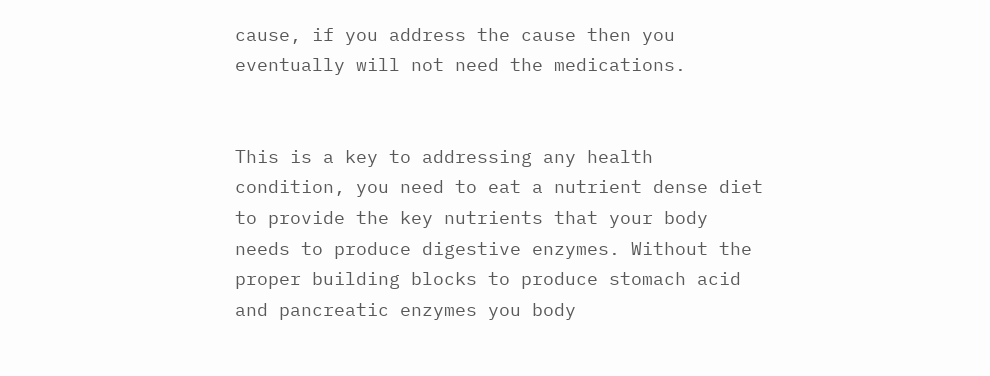cause, if you address the cause then you eventually will not need the medications.


This is a key to addressing any health condition, you need to eat a nutrient dense diet to provide the key nutrients that your body needs to produce digestive enzymes. Without the proper building blocks to produce stomach acid and pancreatic enzymes you body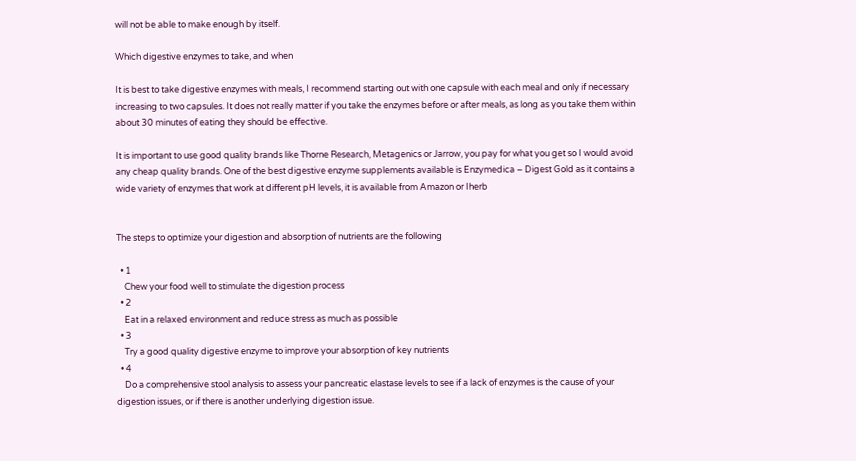will not be able to make enough by itself.

Which digestive enzymes to take, and when

It is best to take digestive enzymes with meals, I recommend starting out with one capsule with each meal and only if necessary increasing to two capsules. It does not really matter if you take the enzymes before or after meals, as long as you take them within about 30 minutes of eating they should be effective.

It is important to use good quality brands like Thorne Research, Metagenics or Jarrow, you pay for what you get so I would avoid any cheap quality brands. One of the best digestive enzyme supplements available is Enzymedica – Digest Gold as it contains a wide variety of enzymes that work at different pH levels, it is available from Amazon or Iherb


The steps to optimize your digestion and absorption of nutrients are the following

  • 1
    Chew your food well to stimulate the digestion process
  • 2
    Eat in a relaxed environment and reduce stress as much as possible
  • 3
    Try a good quality digestive enzyme to improve your absorption of key nutrients
  • 4
    Do a comprehensive stool analysis to assess your pancreatic elastase levels to see if a lack of enzymes is the cause of your digestion issues, or if there is another underlying digestion issue.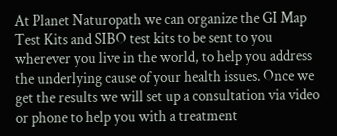At Planet Naturopath we can organize the GI Map Test Kits and SIBO test kits to be sent to you wherever you live in the world, to help you address the underlying cause of your health issues. Once we get the results we will set up a consultation via video or phone to help you with a treatment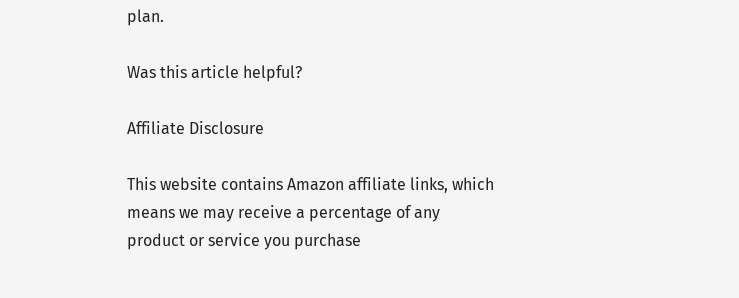plan.

Was this article helpful?

Affiliate Disclosure

This website contains Amazon affiliate links, which means we may receive a percentage of any product or service you purchase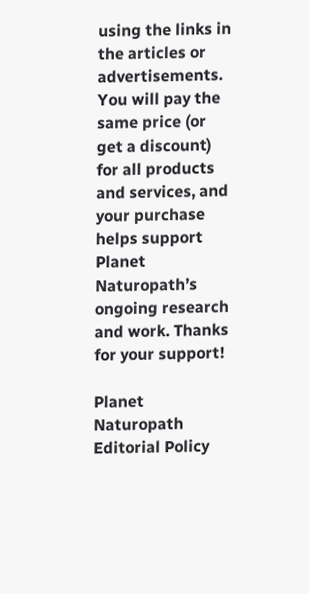using the links in the articles or advertisements. You will pay the same price (or get a discount) for all products and services, and your purchase helps support Planet Naturopath’s ongoing research and work. Thanks for your support!

Planet Naturopath Editorial Policy